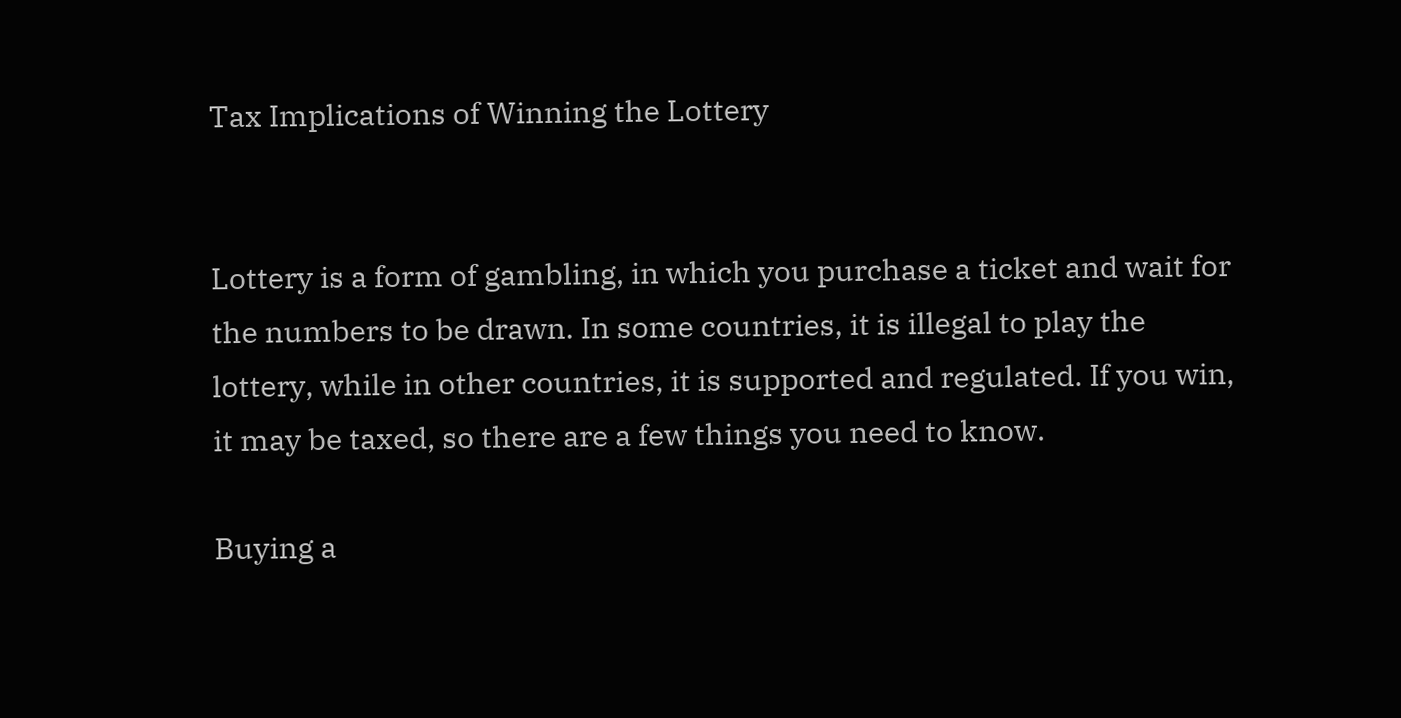Tax Implications of Winning the Lottery


Lottery is a form of gambling, in which you purchase a ticket and wait for the numbers to be drawn. In some countries, it is illegal to play the lottery, while in other countries, it is supported and regulated. If you win, it may be taxed, so there are a few things you need to know.

Buying a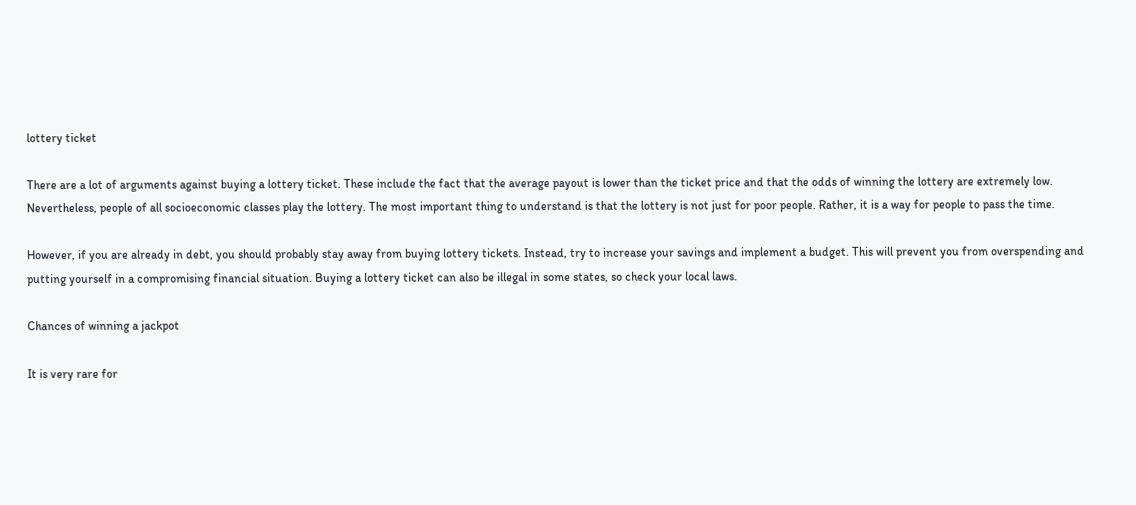lottery ticket

There are a lot of arguments against buying a lottery ticket. These include the fact that the average payout is lower than the ticket price and that the odds of winning the lottery are extremely low. Nevertheless, people of all socioeconomic classes play the lottery. The most important thing to understand is that the lottery is not just for poor people. Rather, it is a way for people to pass the time.

However, if you are already in debt, you should probably stay away from buying lottery tickets. Instead, try to increase your savings and implement a budget. This will prevent you from overspending and putting yourself in a compromising financial situation. Buying a lottery ticket can also be illegal in some states, so check your local laws.

Chances of winning a jackpot

It is very rare for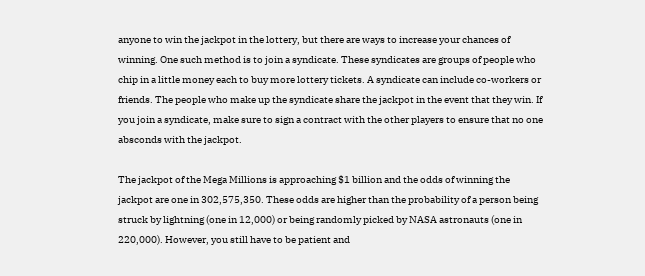anyone to win the jackpot in the lottery, but there are ways to increase your chances of winning. One such method is to join a syndicate. These syndicates are groups of people who chip in a little money each to buy more lottery tickets. A syndicate can include co-workers or friends. The people who make up the syndicate share the jackpot in the event that they win. If you join a syndicate, make sure to sign a contract with the other players to ensure that no one absconds with the jackpot.

The jackpot of the Mega Millions is approaching $1 billion and the odds of winning the jackpot are one in 302,575,350. These odds are higher than the probability of a person being struck by lightning (one in 12,000) or being randomly picked by NASA astronauts (one in 220,000). However, you still have to be patient and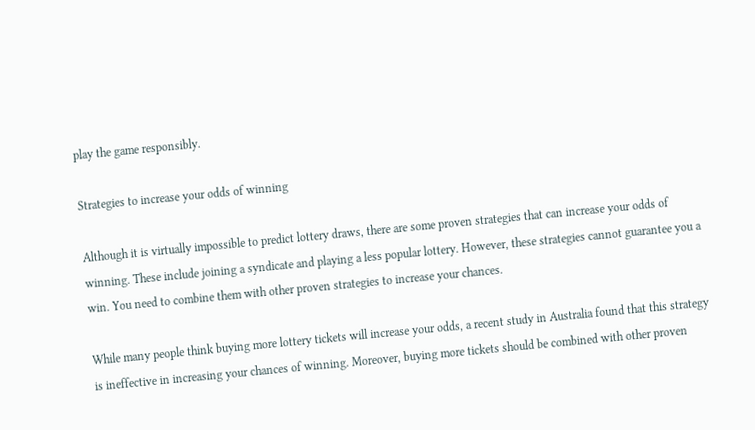play the game responsibly.

Strategies to increase your odds of winning

Although it is virtually impossible to predict lottery draws, there are some proven strategies that can increase your odds of winning. These include joining a syndicate and playing a less popular lottery. However, these strategies cannot guarantee you a win. You need to combine them with other proven strategies to increase your chances.

While many people think buying more lottery tickets will increase your odds, a recent study in Australia found that this strategy is ineffective in increasing your chances of winning. Moreover, buying more tickets should be combined with other proven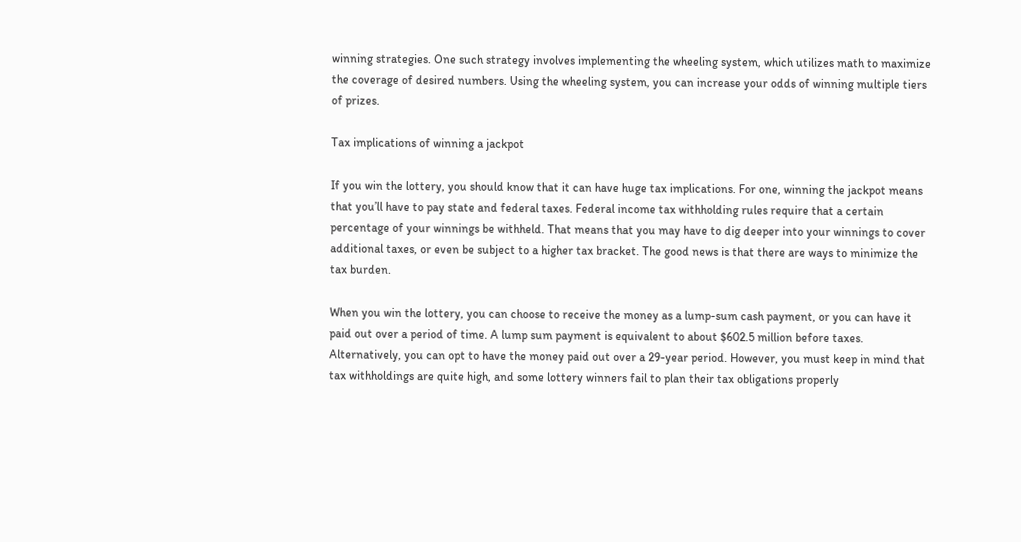winning strategies. One such strategy involves implementing the wheeling system, which utilizes math to maximize the coverage of desired numbers. Using the wheeling system, you can increase your odds of winning multiple tiers of prizes.

Tax implications of winning a jackpot

If you win the lottery, you should know that it can have huge tax implications. For one, winning the jackpot means that you’ll have to pay state and federal taxes. Federal income tax withholding rules require that a certain percentage of your winnings be withheld. That means that you may have to dig deeper into your winnings to cover additional taxes, or even be subject to a higher tax bracket. The good news is that there are ways to minimize the tax burden.

When you win the lottery, you can choose to receive the money as a lump-sum cash payment, or you can have it paid out over a period of time. A lump sum payment is equivalent to about $602.5 million before taxes. Alternatively, you can opt to have the money paid out over a 29-year period. However, you must keep in mind that tax withholdings are quite high, and some lottery winners fail to plan their tax obligations properly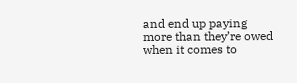and end up paying more than they’re owed when it comes to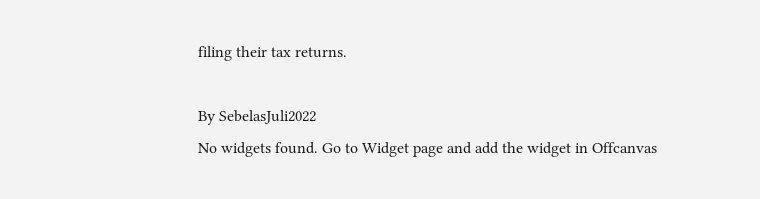filing their tax returns.

By SebelasJuli2022
No widgets found. Go to Widget page and add the widget in Offcanvas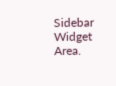Sidebar Widget Area.